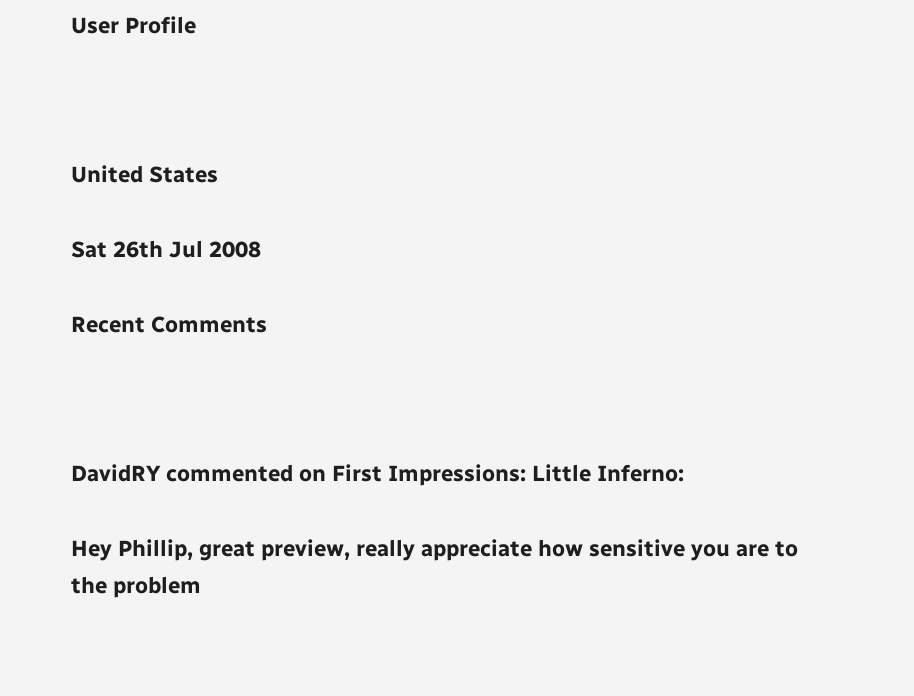User Profile



United States

Sat 26th Jul 2008

Recent Comments



DavidRY commented on First Impressions: Little Inferno:

Hey Phillip, great preview, really appreciate how sensitive you are to the problem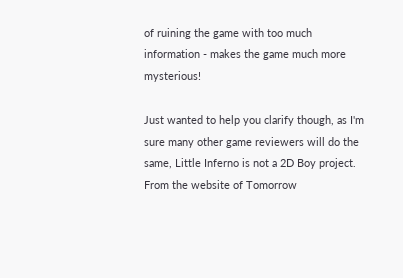of ruining the game with too much information - makes the game much more mysterious!

Just wanted to help you clarify though, as I'm sure many other game reviewers will do the same, Little Inferno is not a 2D Boy project. From the website of Tomorrow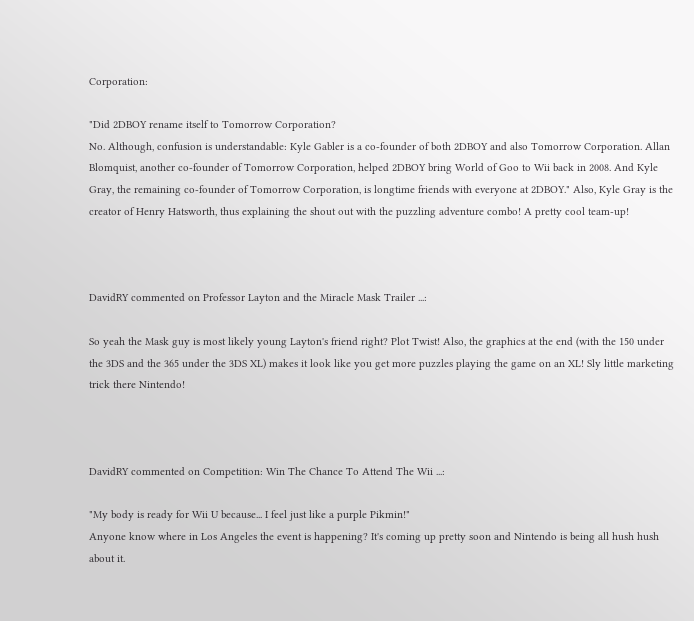Corporation:

"Did 2DBOY rename itself to Tomorrow Corporation?
No. Although, confusion is understandable: Kyle Gabler is a co-founder of both 2DBOY and also Tomorrow Corporation. Allan Blomquist, another co-founder of Tomorrow Corporation, helped 2DBOY bring World of Goo to Wii back in 2008. And Kyle Gray, the remaining co-founder of Tomorrow Corporation, is longtime friends with everyone at 2DBOY." Also, Kyle Gray is the creator of Henry Hatsworth, thus explaining the shout out with the puzzling adventure combo! A pretty cool team-up!



DavidRY commented on Professor Layton and the Miracle Mask Trailer ...:

So yeah the Mask guy is most likely young Layton's friend right? Plot Twist! Also, the graphics at the end (with the 150 under the 3DS and the 365 under the 3DS XL) makes it look like you get more puzzles playing the game on an XL! Sly little marketing trick there Nintendo!



DavidRY commented on Competition: Win The Chance To Attend The Wii ...:

"My body is ready for Wii U because... I feel just like a purple Pikmin!"
Anyone know where in Los Angeles the event is happening? It's coming up pretty soon and Nintendo is being all hush hush about it.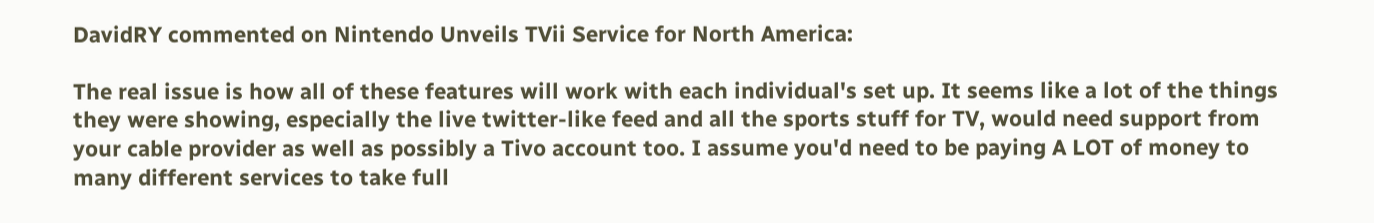DavidRY commented on Nintendo Unveils TVii Service for North America:

The real issue is how all of these features will work with each individual's set up. It seems like a lot of the things they were showing, especially the live twitter-like feed and all the sports stuff for TV, would need support from your cable provider as well as possibly a Tivo account too. I assume you'd need to be paying A LOT of money to many different services to take full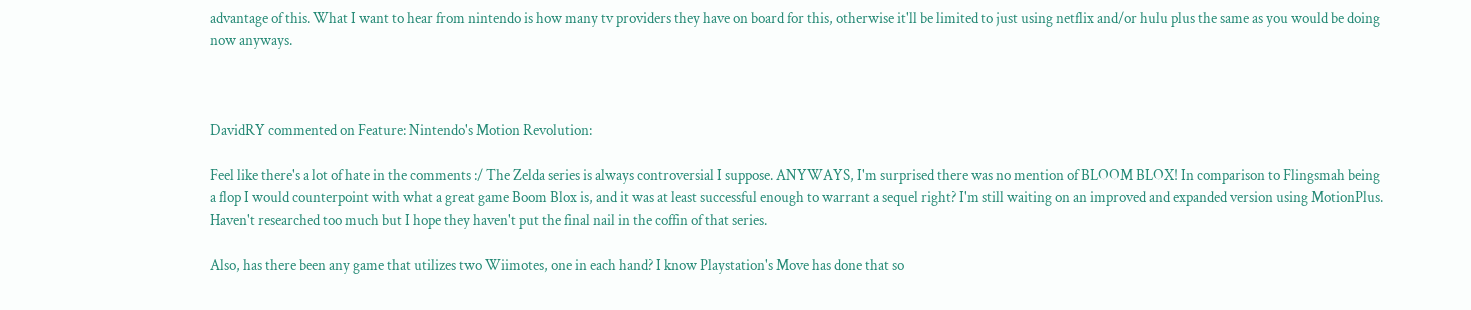advantage of this. What I want to hear from nintendo is how many tv providers they have on board for this, otherwise it'll be limited to just using netflix and/or hulu plus the same as you would be doing now anyways.



DavidRY commented on Feature: Nintendo's Motion Revolution:

Feel like there's a lot of hate in the comments :/ The Zelda series is always controversial I suppose. ANYWAYS, I'm surprised there was no mention of BLOOM BLOX! In comparison to Flingsmah being a flop I would counterpoint with what a great game Boom Blox is, and it was at least successful enough to warrant a sequel right? I'm still waiting on an improved and expanded version using MotionPlus. Haven't researched too much but I hope they haven't put the final nail in the coffin of that series.

Also, has there been any game that utilizes two Wiimotes, one in each hand? I know Playstation's Move has done that so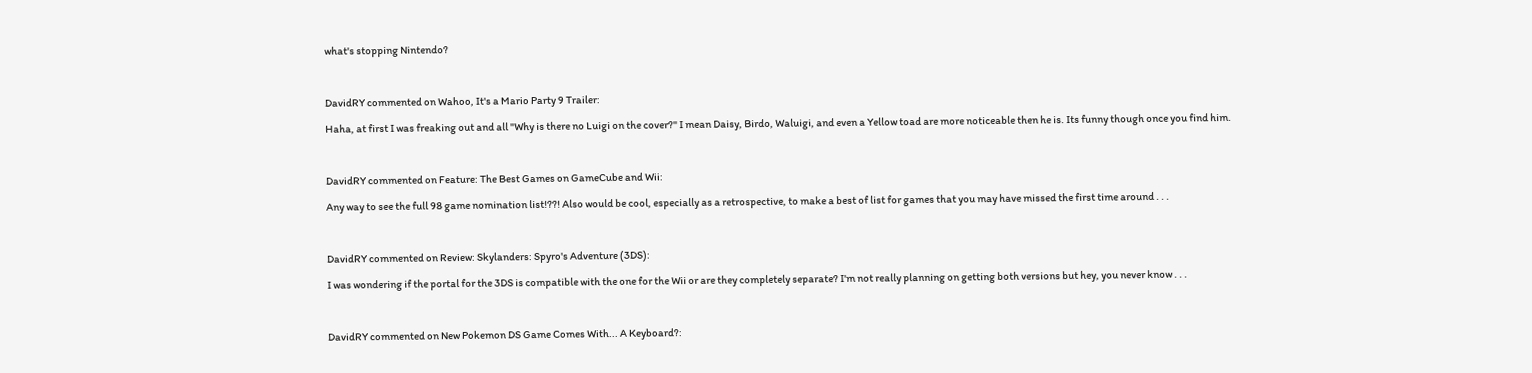what's stopping Nintendo?



DavidRY commented on Wahoo, It's a Mario Party 9 Trailer:

Haha, at first I was freaking out and all "Why is there no Luigi on the cover?" I mean Daisy, Birdo, Waluigi, and even a Yellow toad are more noticeable then he is. Its funny though once you find him.



DavidRY commented on Feature: The Best Games on GameCube and Wii:

Any way to see the full 98 game nomination list!??! Also would be cool, especially as a retrospective, to make a best of list for games that you may have missed the first time around . . .



DavidRY commented on Review: Skylanders: Spyro's Adventure (3DS):

I was wondering if the portal for the 3DS is compatible with the one for the Wii or are they completely separate? I'm not really planning on getting both versions but hey, you never know . . .



DavidRY commented on New Pokemon DS Game Comes With... A Keyboard?: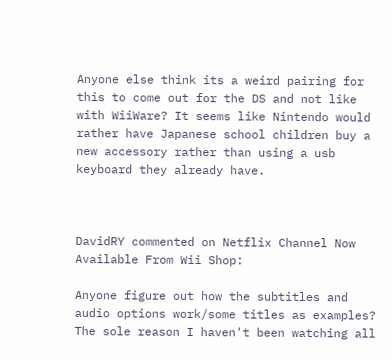Anyone else think its a weird pairing for this to come out for the DS and not like with WiiWare? It seems like Nintendo would rather have Japanese school children buy a new accessory rather than using a usb keyboard they already have.



DavidRY commented on Netflix Channel Now Available From Wii Shop:

Anyone figure out how the subtitles and audio options work/some titles as examples? The sole reason I haven't been watching all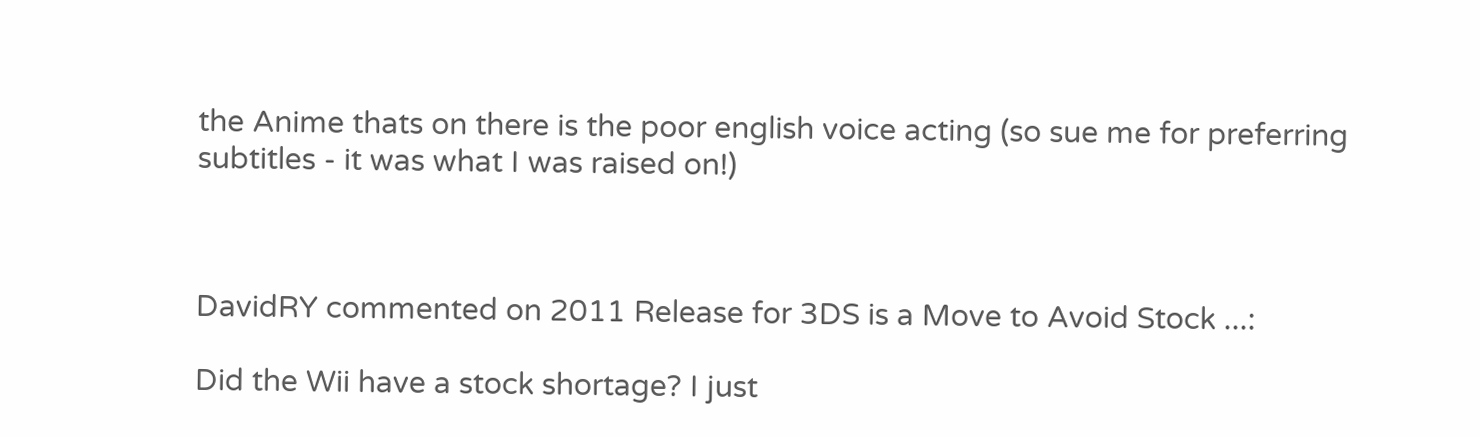the Anime thats on there is the poor english voice acting (so sue me for preferring subtitles - it was what I was raised on!)



DavidRY commented on 2011 Release for 3DS is a Move to Avoid Stock ...:

Did the Wii have a stock shortage? I just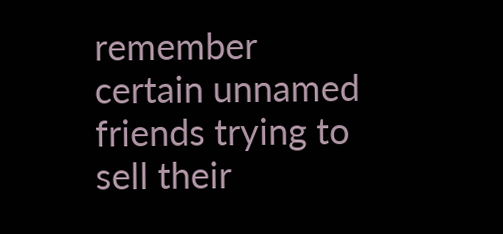remember certain unnamed friends trying to sell their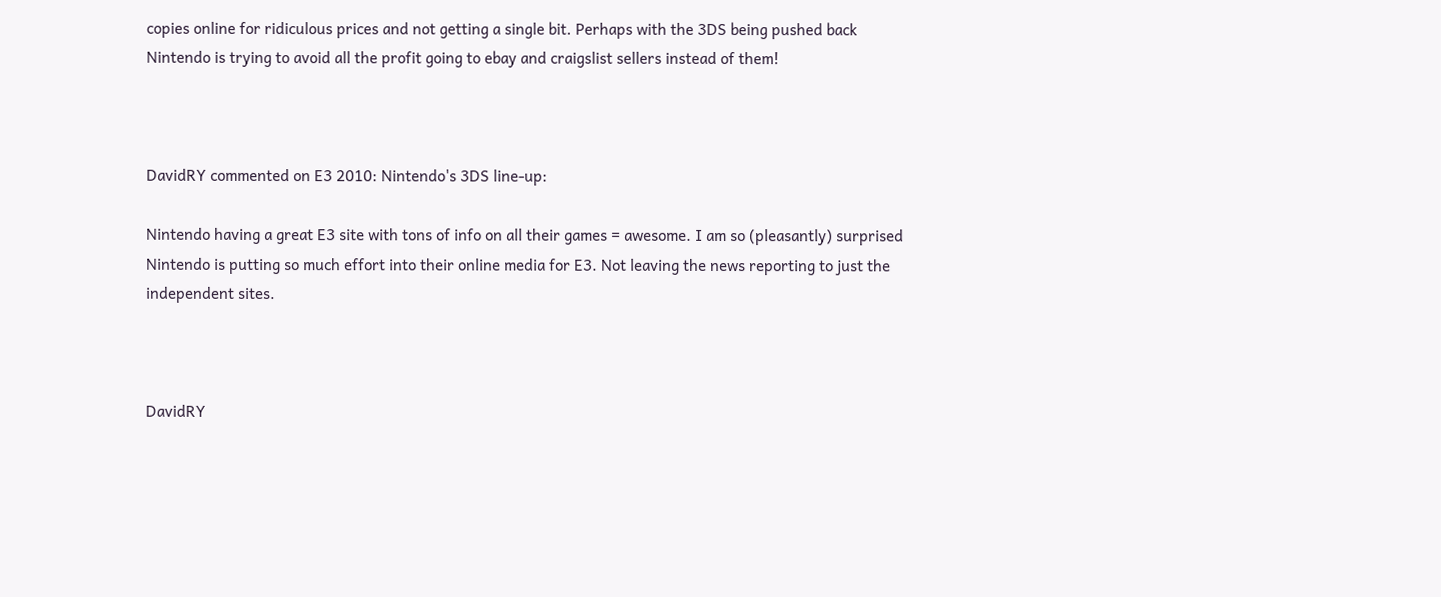copies online for ridiculous prices and not getting a single bit. Perhaps with the 3DS being pushed back Nintendo is trying to avoid all the profit going to ebay and craigslist sellers instead of them!



DavidRY commented on E3 2010: Nintendo's 3DS line-up:

Nintendo having a great E3 site with tons of info on all their games = awesome. I am so (pleasantly) surprised Nintendo is putting so much effort into their online media for E3. Not leaving the news reporting to just the independent sites.



DavidRY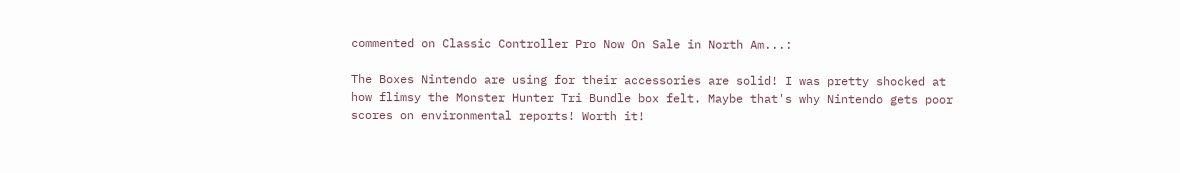commented on Classic Controller Pro Now On Sale in North Am...:

The Boxes Nintendo are using for their accessories are solid! I was pretty shocked at how flimsy the Monster Hunter Tri Bundle box felt. Maybe that's why Nintendo gets poor scores on environmental reports! Worth it!